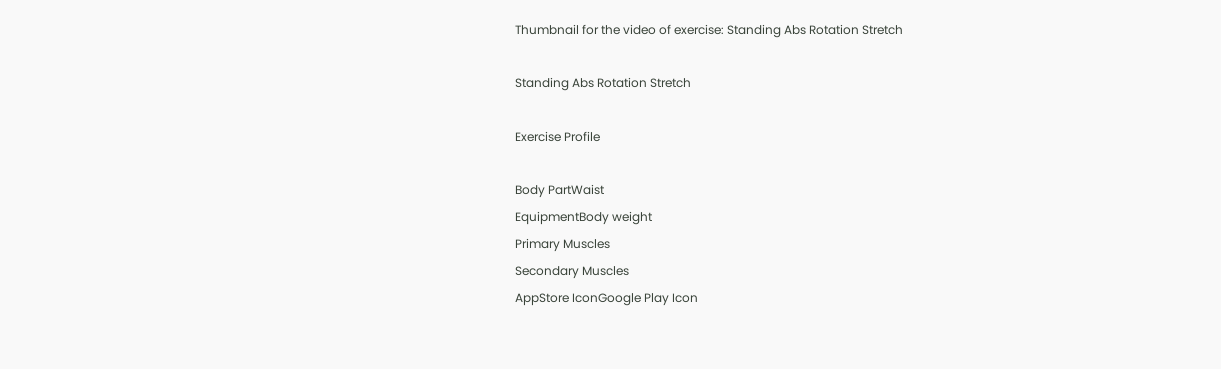Thumbnail for the video of exercise: Standing Abs Rotation Stretch

Standing Abs Rotation Stretch

Exercise Profile

Body PartWaist
EquipmentBody weight
Primary Muscles
Secondary Muscles
AppStore IconGoogle Play Icon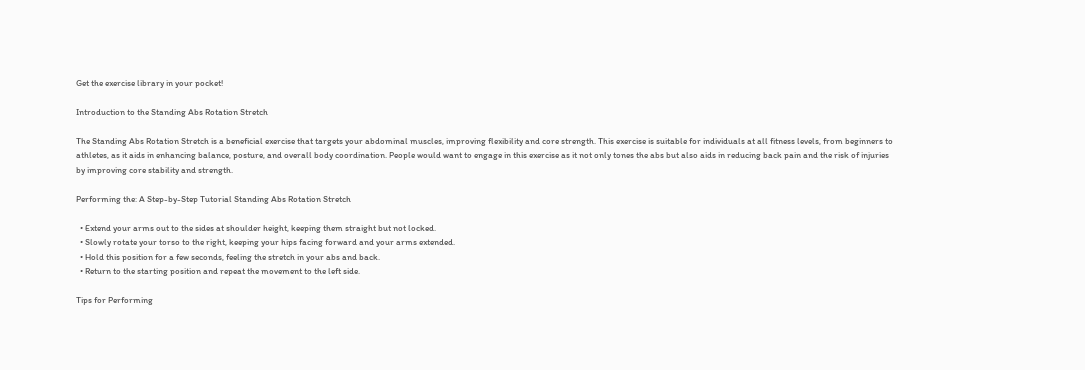Get the exercise library in your pocket!

Introduction to the Standing Abs Rotation Stretch

The Standing Abs Rotation Stretch is a beneficial exercise that targets your abdominal muscles, improving flexibility and core strength. This exercise is suitable for individuals at all fitness levels, from beginners to athletes, as it aids in enhancing balance, posture, and overall body coordination. People would want to engage in this exercise as it not only tones the abs but also aids in reducing back pain and the risk of injuries by improving core stability and strength.

Performing the: A Step-by-Step Tutorial Standing Abs Rotation Stretch

  • Extend your arms out to the sides at shoulder height, keeping them straight but not locked.
  • Slowly rotate your torso to the right, keeping your hips facing forward and your arms extended.
  • Hold this position for a few seconds, feeling the stretch in your abs and back.
  • Return to the starting position and repeat the movement to the left side.

Tips for Performing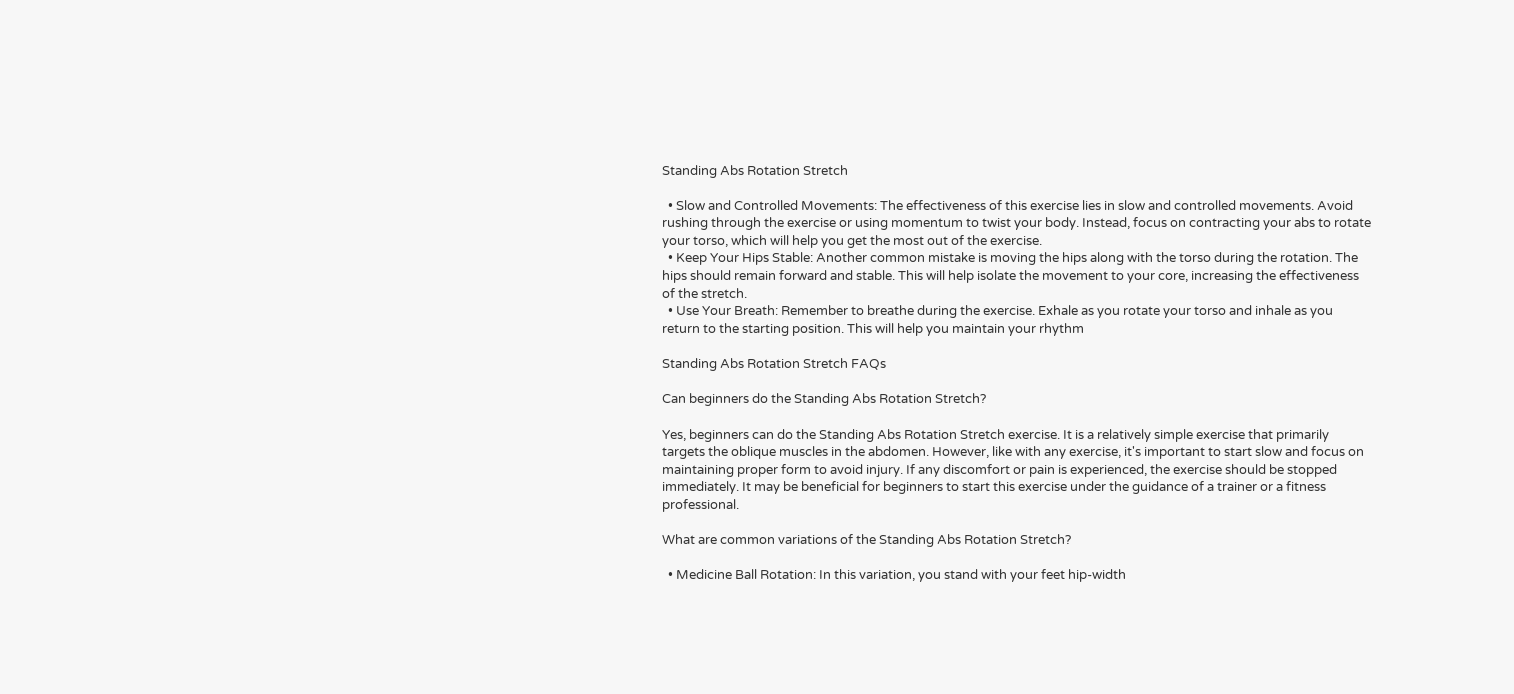Standing Abs Rotation Stretch

  • Slow and Controlled Movements: The effectiveness of this exercise lies in slow and controlled movements. Avoid rushing through the exercise or using momentum to twist your body. Instead, focus on contracting your abs to rotate your torso, which will help you get the most out of the exercise.
  • Keep Your Hips Stable: Another common mistake is moving the hips along with the torso during the rotation. The hips should remain forward and stable. This will help isolate the movement to your core, increasing the effectiveness of the stretch.
  • Use Your Breath: Remember to breathe during the exercise. Exhale as you rotate your torso and inhale as you return to the starting position. This will help you maintain your rhythm

Standing Abs Rotation Stretch FAQs

Can beginners do the Standing Abs Rotation Stretch?

Yes, beginners can do the Standing Abs Rotation Stretch exercise. It is a relatively simple exercise that primarily targets the oblique muscles in the abdomen. However, like with any exercise, it's important to start slow and focus on maintaining proper form to avoid injury. If any discomfort or pain is experienced, the exercise should be stopped immediately. It may be beneficial for beginners to start this exercise under the guidance of a trainer or a fitness professional.

What are common variations of the Standing Abs Rotation Stretch?

  • Medicine Ball Rotation: In this variation, you stand with your feet hip-width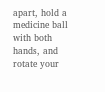apart, hold a medicine ball with both hands, and rotate your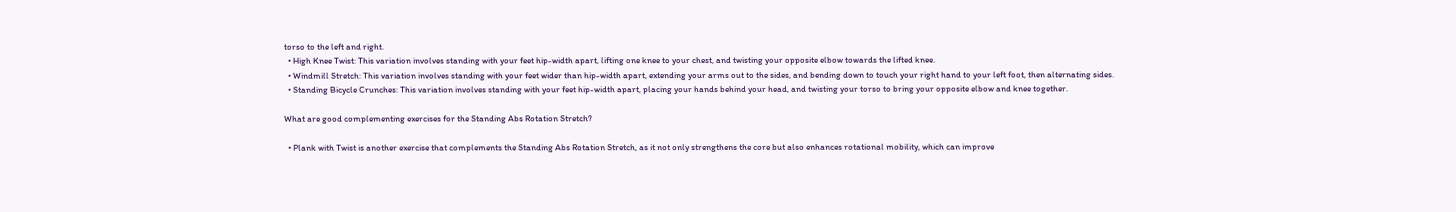torso to the left and right.
  • High Knee Twist: This variation involves standing with your feet hip-width apart, lifting one knee to your chest, and twisting your opposite elbow towards the lifted knee.
  • Windmill Stretch: This variation involves standing with your feet wider than hip-width apart, extending your arms out to the sides, and bending down to touch your right hand to your left foot, then alternating sides.
  • Standing Bicycle Crunches: This variation involves standing with your feet hip-width apart, placing your hands behind your head, and twisting your torso to bring your opposite elbow and knee together.

What are good complementing exercises for the Standing Abs Rotation Stretch?

  • Plank with Twist is another exercise that complements the Standing Abs Rotation Stretch, as it not only strengthens the core but also enhances rotational mobility, which can improve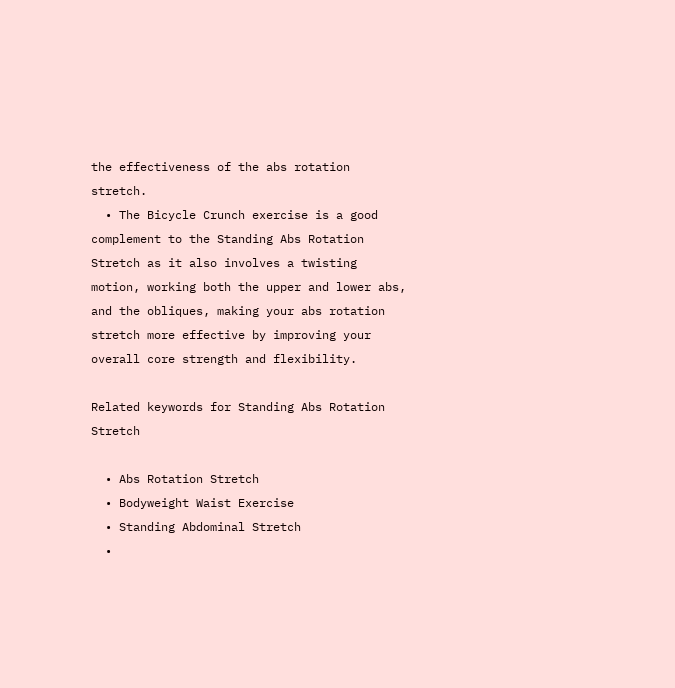the effectiveness of the abs rotation stretch.
  • The Bicycle Crunch exercise is a good complement to the Standing Abs Rotation Stretch as it also involves a twisting motion, working both the upper and lower abs, and the obliques, making your abs rotation stretch more effective by improving your overall core strength and flexibility.

Related keywords for Standing Abs Rotation Stretch

  • Abs Rotation Stretch
  • Bodyweight Waist Exercise
  • Standing Abdominal Stretch
  •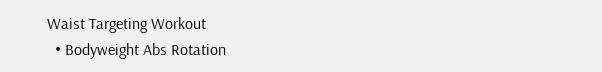Waist Targeting Workout
  • Bodyweight Abs Rotation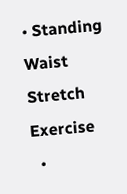• Standing Waist Stretch Exercise
  •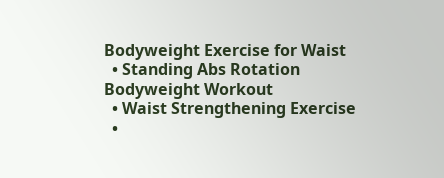Bodyweight Exercise for Waist
  • Standing Abs Rotation Bodyweight Workout
  • Waist Strengthening Exercise
  •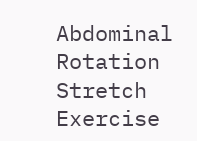Abdominal Rotation Stretch Exercise